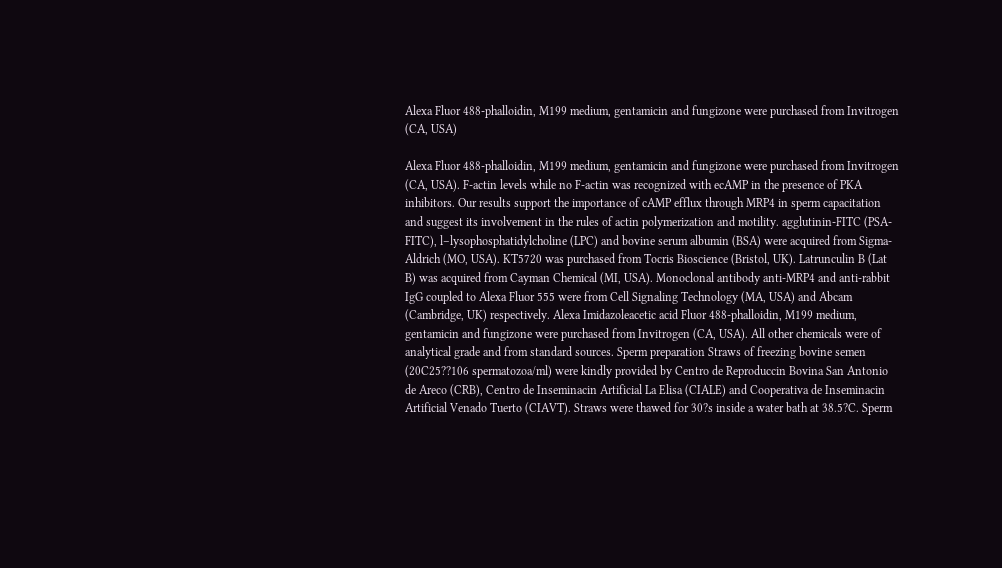Alexa Fluor 488-phalloidin, M199 medium, gentamicin and fungizone were purchased from Invitrogen (CA, USA)

Alexa Fluor 488-phalloidin, M199 medium, gentamicin and fungizone were purchased from Invitrogen (CA, USA). F-actin levels while no F-actin was recognized with ecAMP in the presence of PKA inhibitors. Our results support the importance of cAMP efflux through MRP4 in sperm capacitation and suggest its involvement in the rules of actin polymerization and motility. agglutinin-FITC (PSA-FITC), l–lysophosphatidylcholine (LPC) and bovine serum albumin (BSA) were acquired from Sigma-Aldrich (MO, USA). KT5720 was purchased from Tocris Bioscience (Bristol, UK). Latrunculin B (Lat B) was acquired from Cayman Chemical (MI, USA). Monoclonal antibody anti-MRP4 and anti-rabbit IgG coupled to Alexa Fluor 555 were from Cell Signaling Technology (MA, USA) and Abcam (Cambridge, UK) respectively. Alexa Imidazoleacetic acid Fluor 488-phalloidin, M199 medium, gentamicin and fungizone were purchased from Invitrogen (CA, USA). All other chemicals were of analytical grade and from standard sources. Sperm preparation Straws of freezing bovine semen (20C25??106 spermatozoa/ml) were kindly provided by Centro de Reproduccin Bovina San Antonio de Areco (CRB), Centro de Inseminacin Artificial La Elisa (CIALE) and Cooperativa de Inseminacin Artificial Venado Tuerto (CIAVT). Straws were thawed for 30?s inside a water bath at 38.5?C. Sperm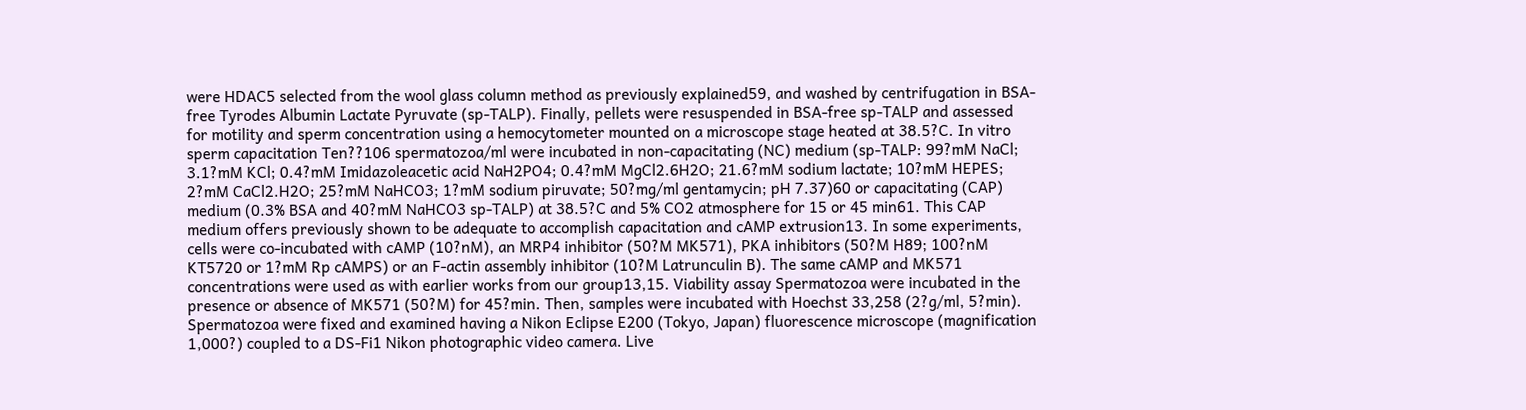were HDAC5 selected from the wool glass column method as previously explained59, and washed by centrifugation in BSA-free Tyrodes Albumin Lactate Pyruvate (sp-TALP). Finally, pellets were resuspended in BSA-free sp-TALP and assessed for motility and sperm concentration using a hemocytometer mounted on a microscope stage heated at 38.5?C. In vitro sperm capacitation Ten??106 spermatozoa/ml were incubated in non-capacitating (NC) medium (sp-TALP: 99?mM NaCl; 3.1?mM KCl; 0.4?mM Imidazoleacetic acid NaH2PO4; 0.4?mM MgCl2.6H2O; 21.6?mM sodium lactate; 10?mM HEPES; 2?mM CaCl2.H2O; 25?mM NaHCO3; 1?mM sodium piruvate; 50?mg/ml gentamycin; pH 7.37)60 or capacitating (CAP) medium (0.3% BSA and 40?mM NaHCO3 sp-TALP) at 38.5?C and 5% CO2 atmosphere for 15 or 45 min61. This CAP medium offers previously shown to be adequate to accomplish capacitation and cAMP extrusion13. In some experiments, cells were co-incubated with cAMP (10?nM), an MRP4 inhibitor (50?M MK571), PKA inhibitors (50?M H89; 100?nM KT5720 or 1?mM Rp cAMPS) or an F-actin assembly inhibitor (10?M Latrunculin B). The same cAMP and MK571 concentrations were used as with earlier works from our group13,15. Viability assay Spermatozoa were incubated in the presence or absence of MK571 (50?M) for 45?min. Then, samples were incubated with Hoechst 33,258 (2?g/ml, 5?min). Spermatozoa were fixed and examined having a Nikon Eclipse E200 (Tokyo, Japan) fluorescence microscope (magnification 1,000?) coupled to a DS-Fi1 Nikon photographic video camera. Live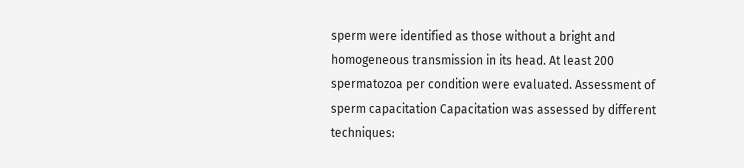sperm were identified as those without a bright and homogeneous transmission in its head. At least 200 spermatozoa per condition were evaluated. Assessment of sperm capacitation Capacitation was assessed by different techniques: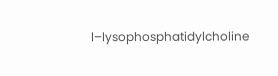l–lysophosphatidylcholine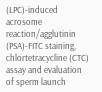(LPC)-induced acrosome reaction/agglutinin (PSA)-FITC staining, chlortetracycline (CTC) assay and evaluation of sperm launch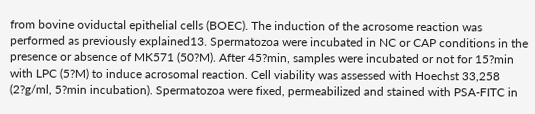from bovine oviductal epithelial cells (BOEC). The induction of the acrosome reaction was performed as previously explained13. Spermatozoa were incubated in NC or CAP conditions in the presence or absence of MK571 (50?M). After 45?min, samples were incubated or not for 15?min with LPC (5?M) to induce acrosomal reaction. Cell viability was assessed with Hoechst 33,258 (2?g/ml, 5?min incubation). Spermatozoa were fixed, permeabilized and stained with PSA-FITC in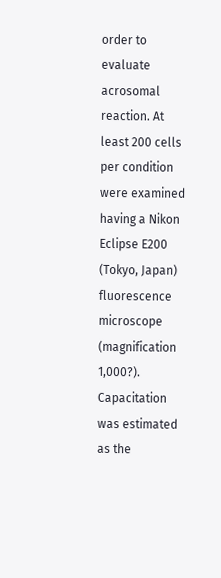order to evaluate acrosomal reaction. At least 200 cells per condition were examined having a Nikon Eclipse E200 (Tokyo, Japan) fluorescence microscope (magnification 1,000?). Capacitation was estimated as the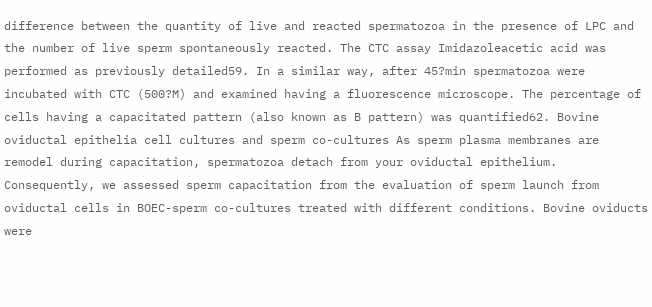difference between the quantity of live and reacted spermatozoa in the presence of LPC and the number of live sperm spontaneously reacted. The CTC assay Imidazoleacetic acid was performed as previously detailed59. In a similar way, after 45?min spermatozoa were incubated with CTC (500?M) and examined having a fluorescence microscope. The percentage of cells having a capacitated pattern (also known as B pattern) was quantified62. Bovine oviductal epithelia cell cultures and sperm co-cultures As sperm plasma membranes are remodel during capacitation, spermatozoa detach from your oviductal epithelium. Consequently, we assessed sperm capacitation from the evaluation of sperm launch from oviductal cells in BOEC-sperm co-cultures treated with different conditions. Bovine oviducts were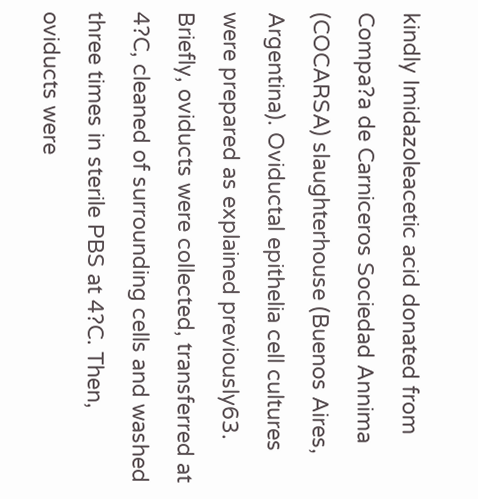kindly Imidazoleacetic acid donated from Compa?a de Carniceros Sociedad Annima (COCARSA) slaughterhouse (Buenos Aires, Argentina). Oviductal epithelia cell cultures were prepared as explained previously63. Briefly, oviducts were collected, transferred at 4?C, cleaned of surrounding cells and washed three times in sterile PBS at 4?C. Then, oviducts were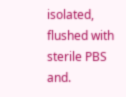isolated, flushed with sterile PBS and.